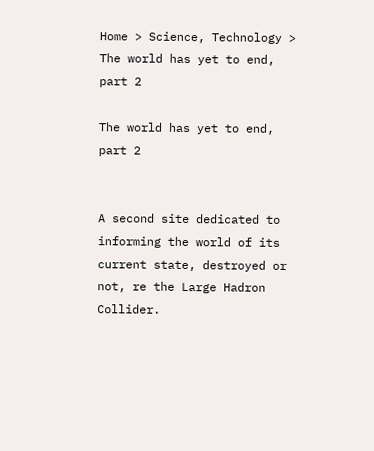Home > Science, Technology > The world has yet to end, part 2

The world has yet to end, part 2


A second site dedicated to informing the world of its current state, destroyed or not, re the Large Hadron Collider.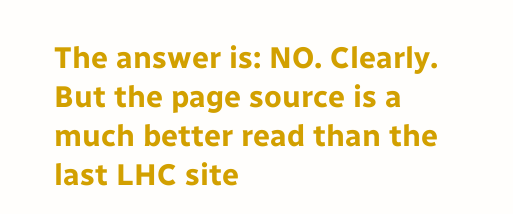The answer is: NO. Clearly. But the page source is a much better read than the last LHC site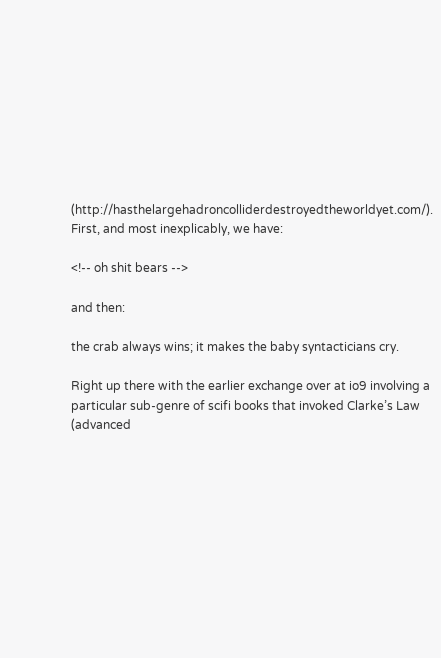(http://hasthelargehadroncolliderdestroyedtheworldyet.com/). First, and most inexplicably, we have:

<!-- oh shit bears -->

and then:

the crab always wins; it makes the baby syntacticians cry.

Right up there with the earlier exchange over at io9 involving a particular sub-genre of scifi books that invoked Clarke’s Law (advanced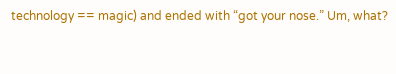technology == magic) and ended with “got your nose.” Um, what?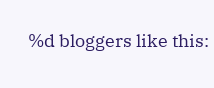%d bloggers like this: